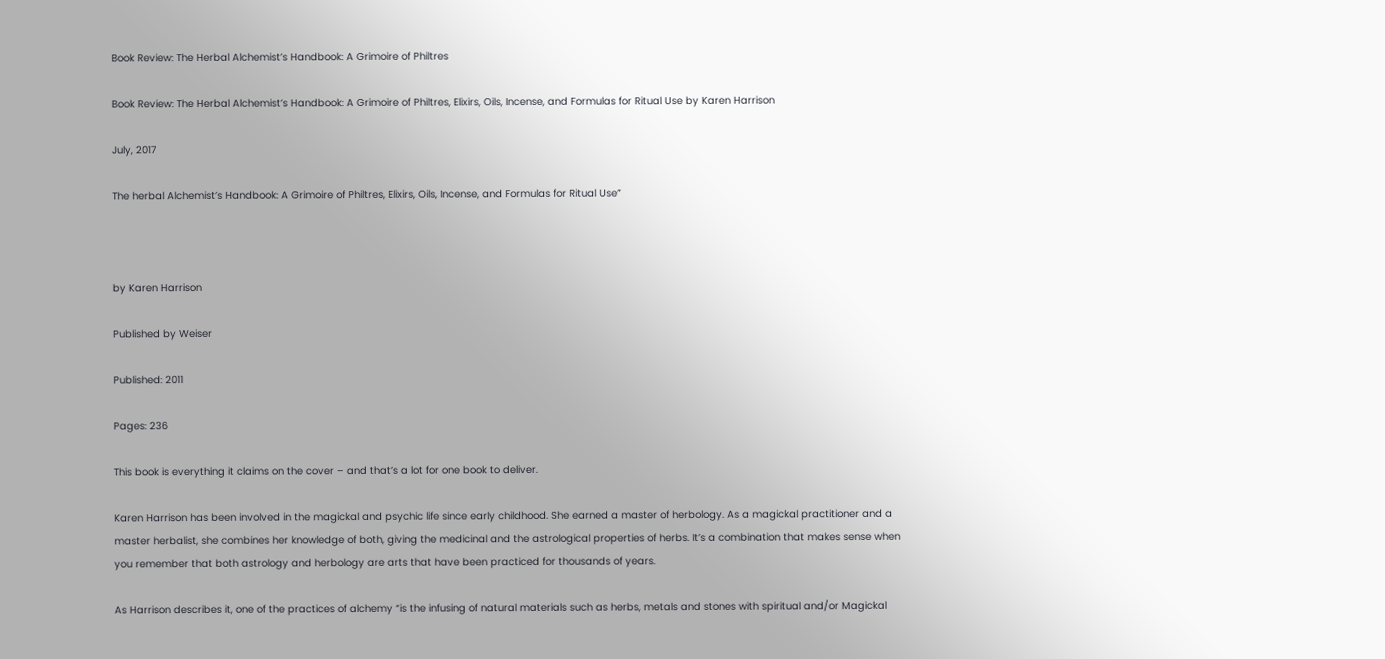Book Review: The Herbal Alchemist’s Handbook: A Grimoire of Philtres

Book Review: The Herbal Alchemist’s Handbook: A Grimoire of Philtres, Elixirs, Oils, Incense, and Formulas for Ritual Use by Karen Harrison

July, 2017

The herbal Alchemist’s Handbook: A Grimoire of Philtres, Elixirs, Oils, Incense, and Formulas for Ritual Use”



by Karen Harrison

Published by Weiser

Published: 2011

Pages: 236

This book is everything it claims on the cover – and that’s a lot for one book to deliver.

Karen Harrison has been involved in the magickal and psychic life since early childhood. She earned a master of herbology. As a magickal practitioner and a master herbalist, she combines her knowledge of both, giving the medicinal and the astrological properties of herbs. It’s a combination that makes sense when you remember that both astrology and herbology are arts that have been practiced for thousands of years.

As Harrison describes it, one of the practices of alchemy “is the infusing of natural materials such as herbs, metals and stones with spiritual and/or Magickal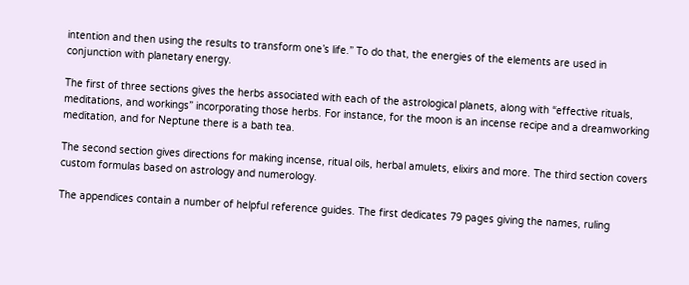intention and then using the results to transform one’s life.” To do that, the energies of the elements are used in conjunction with planetary energy.

The first of three sections gives the herbs associated with each of the astrological planets, along with “effective rituals, meditations, and workings” incorporating those herbs. For instance, for the moon is an incense recipe and a dreamworking meditation, and for Neptune there is a bath tea.

The second section gives directions for making incense, ritual oils, herbal amulets, elixirs and more. The third section covers custom formulas based on astrology and numerology.

The appendices contain a number of helpful reference guides. The first dedicates 79 pages giving the names, ruling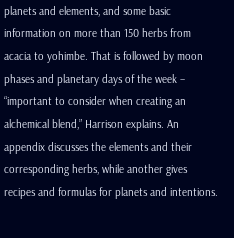planets and elements, and some basic information on more than 150 herbs from acacia to yohimbe. That is followed by moon phases and planetary days of the week – “important to consider when creating an alchemical blend,” Harrison explains. An appendix discusses the elements and their corresponding herbs, while another gives recipes and formulas for planets and intentions.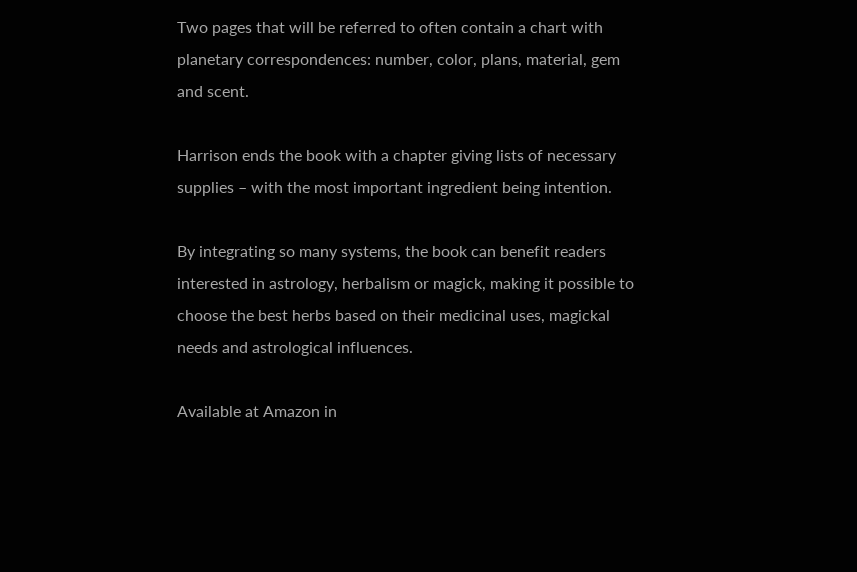Two pages that will be referred to often contain a chart with planetary correspondences: number, color, plans, material, gem and scent.

Harrison ends the book with a chapter giving lists of necessary supplies – with the most important ingredient being intention.

By integrating so many systems, the book can benefit readers interested in astrology, herbalism or magick, making it possible to choose the best herbs based on their medicinal uses, magickal needs and astrological influences.

Available at Amazon in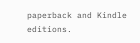paperback and Kindle editions.